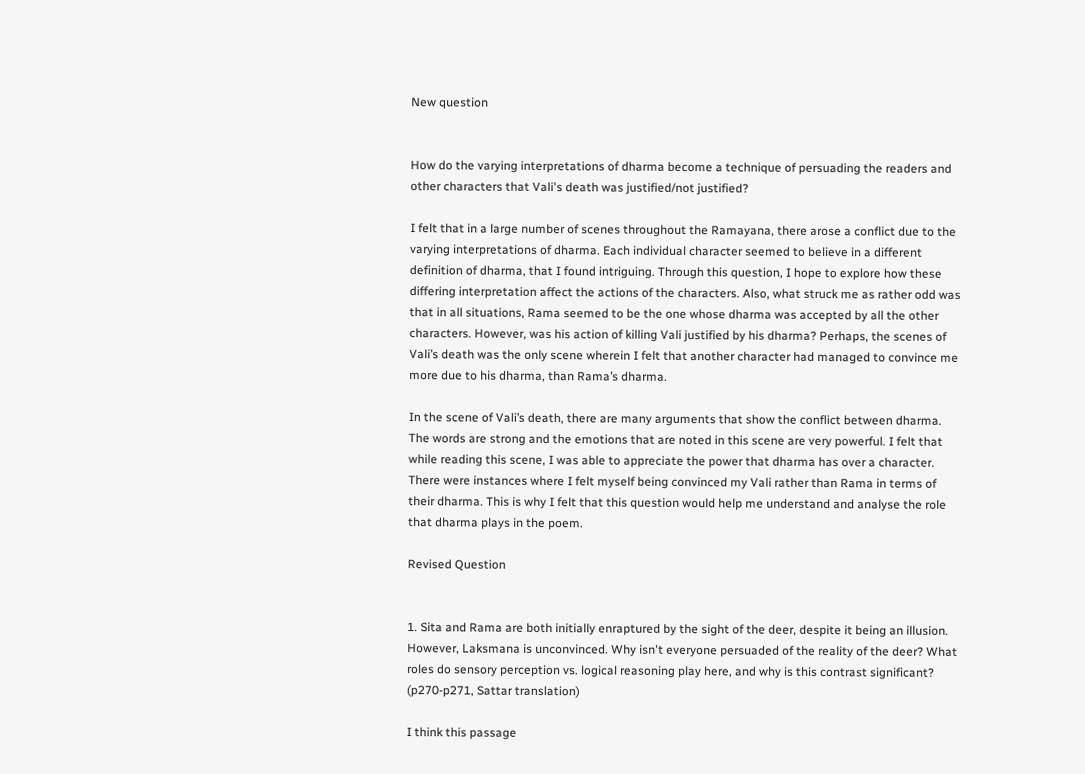New question


How do the varying interpretations of dharma become a technique of persuading the readers and other characters that Vali's death was justified/not justified?

I felt that in a large number of scenes throughout the Ramayana, there arose a conflict due to the varying interpretations of dharma. Each individual character seemed to believe in a different definition of dharma, that I found intriguing. Through this question, I hope to explore how these differing interpretation affect the actions of the characters. Also, what struck me as rather odd was that in all situations, Rama seemed to be the one whose dharma was accepted by all the other characters. However, was his action of killing Vali justified by his dharma? Perhaps, the scenes of Vali’s death was the only scene wherein I felt that another character had managed to convince me more due to his dharma, than Rama’s dharma.

In the scene of Vali’s death, there are many arguments that show the conflict between dharma. The words are strong and the emotions that are noted in this scene are very powerful. I felt that while reading this scene, I was able to appreciate the power that dharma has over a character. There were instances where I felt myself being convinced my Vali rather than Rama in terms of their dharma. This is why I felt that this question would help me understand and analyse the role that dharma plays in the poem.

Revised Question


1. Sita and Rama are both initially enraptured by the sight of the deer, despite it being an illusion. However, Laksmana is unconvinced. Why isn't everyone persuaded of the reality of the deer? What roles do sensory perception vs. logical reasoning play here, and why is this contrast significant? (p270-p271, Sattar translation)

I think this passage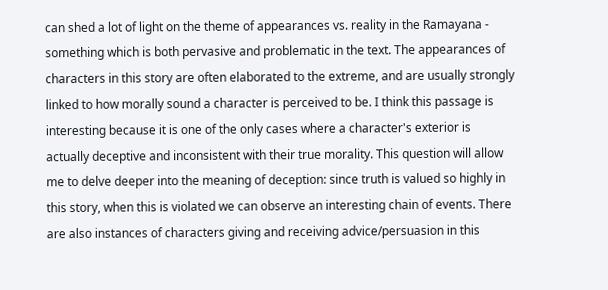can shed a lot of light on the theme of appearances vs. reality in the Ramayana - something which is both pervasive and problematic in the text. The appearances of characters in this story are often elaborated to the extreme, and are usually strongly linked to how morally sound a character is perceived to be. I think this passage is interesting because it is one of the only cases where a character's exterior is actually deceptive and inconsistent with their true morality. This question will allow me to delve deeper into the meaning of deception: since truth is valued so highly in this story, when this is violated we can observe an interesting chain of events. There are also instances of characters giving and receiving advice/persuasion in this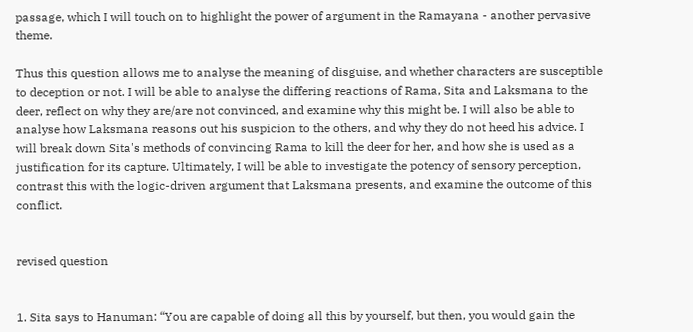passage, which I will touch on to highlight the power of argument in the Ramayana - another pervasive theme.

Thus this question allows me to analyse the meaning of disguise, and whether characters are susceptible to deception or not. I will be able to analyse the differing reactions of Rama, Sita and Laksmana to the deer, reflect on why they are/are not convinced, and examine why this might be. I will also be able to analyse how Laksmana reasons out his suspicion to the others, and why they do not heed his advice. I will break down Sita's methods of convincing Rama to kill the deer for her, and how she is used as a justification for its capture. Ultimately, I will be able to investigate the potency of sensory perception, contrast this with the logic-driven argument that Laksmana presents, and examine the outcome of this conflict.


revised question


1. Sita says to Hanuman: “You are capable of doing all this by yourself, but then, you would gain the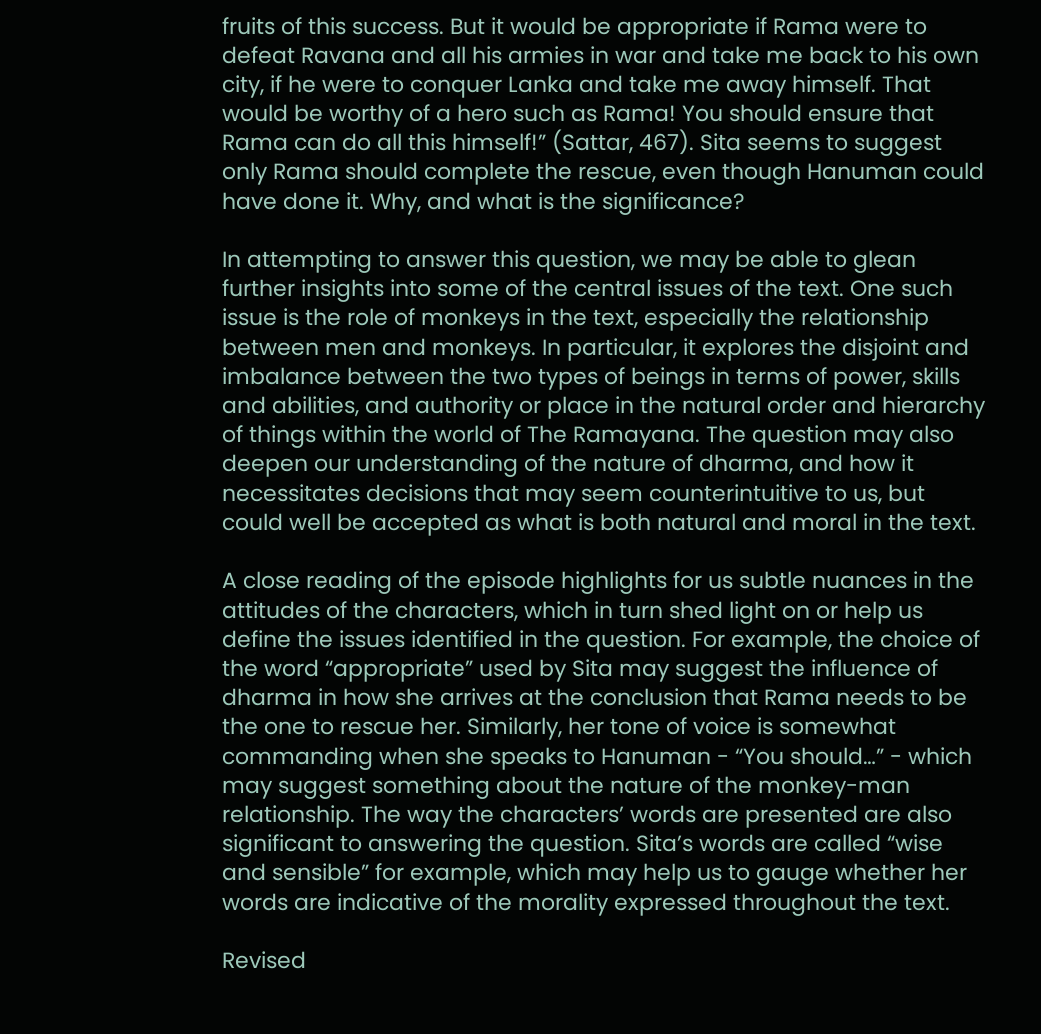fruits of this success. But it would be appropriate if Rama were to defeat Ravana and all his armies in war and take me back to his own city, if he were to conquer Lanka and take me away himself. That would be worthy of a hero such as Rama! You should ensure that Rama can do all this himself!” (Sattar, 467). Sita seems to suggest only Rama should complete the rescue, even though Hanuman could have done it. Why, and what is the significance?

In attempting to answer this question, we may be able to glean further insights into some of the central issues of the text. One such issue is the role of monkeys in the text, especially the relationship between men and monkeys. In particular, it explores the disjoint and imbalance between the two types of beings in terms of power, skills and abilities, and authority or place in the natural order and hierarchy of things within the world of The Ramayana. The question may also deepen our understanding of the nature of dharma, and how it necessitates decisions that may seem counterintuitive to us, but could well be accepted as what is both natural and moral in the text.

A close reading of the episode highlights for us subtle nuances in the attitudes of the characters, which in turn shed light on or help us define the issues identified in the question. For example, the choice of the word “appropriate” used by Sita may suggest the influence of dharma in how she arrives at the conclusion that Rama needs to be the one to rescue her. Similarly, her tone of voice is somewhat commanding when she speaks to Hanuman - “You should…” - which may suggest something about the nature of the monkey-man relationship. The way the characters’ words are presented are also significant to answering the question. Sita’s words are called “wise and sensible” for example, which may help us to gauge whether her words are indicative of the morality expressed throughout the text.

Revised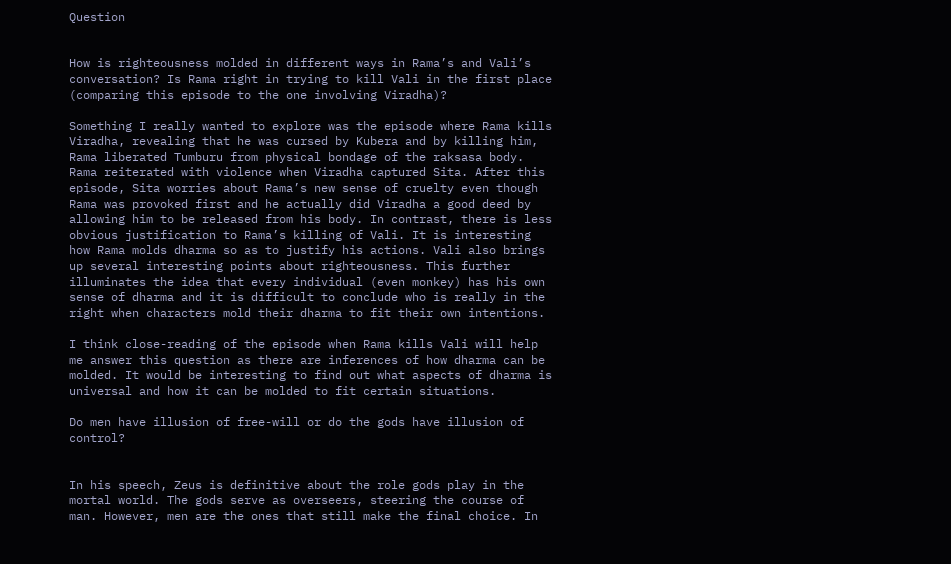Question


How is righteousness molded in different ways in Rama’s and Vali’s conversation? Is Rama right in trying to kill Vali in the first place (comparing this episode to the one involving Viradha)?

Something I really wanted to explore was the episode where Rama kills Viradha, revealing that he was cursed by Kubera and by killing him, Rama liberated Tumburu from physical bondage of the raksasa body. Rama reiterated with violence when Viradha captured Sita. After this episode, Sita worries about Rama’s new sense of cruelty even though Rama was provoked first and he actually did Viradha a good deed by allowing him to be released from his body. In contrast, there is less obvious justification to Rama’s killing of Vali. It is interesting how Rama molds dharma so as to justify his actions. Vali also brings up several interesting points about righteousness. This further illuminates the idea that every individual (even monkey) has his own sense of dharma and it is difficult to conclude who is really in the right when characters mold their dharma to fit their own intentions.

I think close-reading of the episode when Rama kills Vali will help me answer this question as there are inferences of how dharma can be molded. It would be interesting to find out what aspects of dharma is universal and how it can be molded to fit certain situations.

Do men have illusion of free-will or do the gods have illusion of control?


In his speech, Zeus is definitive about the role gods play in the mortal world. The gods serve as overseers, steering the course of man. However, men are the ones that still make the final choice. In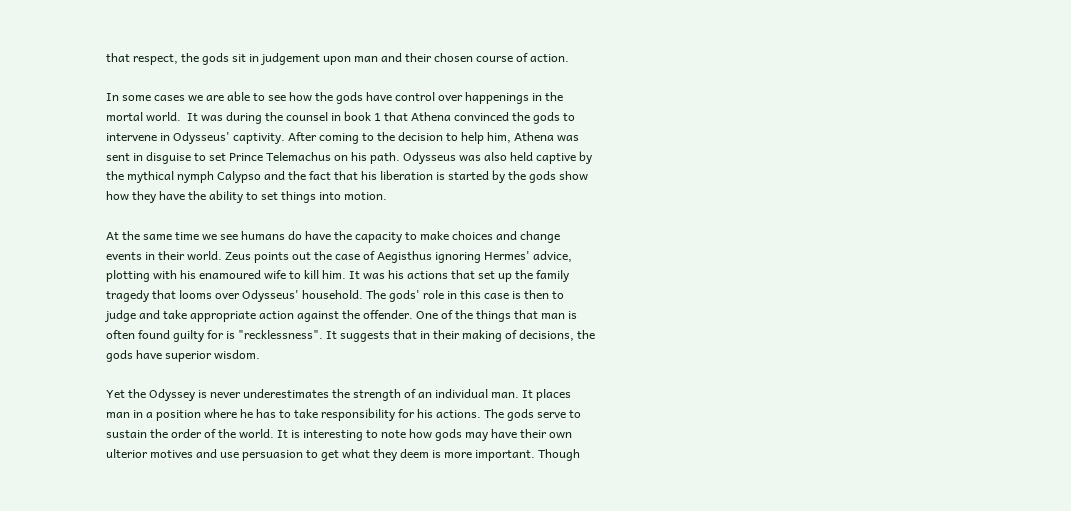that respect, the gods sit in judgement upon man and their chosen course of action.

In some cases we are able to see how the gods have control over happenings in the mortal world.  It was during the counsel in book 1 that Athena convinced the gods to intervene in Odysseus' captivity. After coming to the decision to help him, Athena was sent in disguise to set Prince Telemachus on his path. Odysseus was also held captive by the mythical nymph Calypso and the fact that his liberation is started by the gods show how they have the ability to set things into motion.

At the same time we see humans do have the capacity to make choices and change events in their world. Zeus points out the case of Aegisthus ignoring Hermes' advice, plotting with his enamoured wife to kill him. It was his actions that set up the family tragedy that looms over Odysseus' household. The gods' role in this case is then to judge and take appropriate action against the offender. One of the things that man is often found guilty for is "recklessness". It suggests that in their making of decisions, the gods have superior wisdom.

Yet the Odyssey is never underestimates the strength of an individual man. It places man in a position where he has to take responsibility for his actions. The gods serve to sustain the order of the world. It is interesting to note how gods may have their own ulterior motives and use persuasion to get what they deem is more important. Though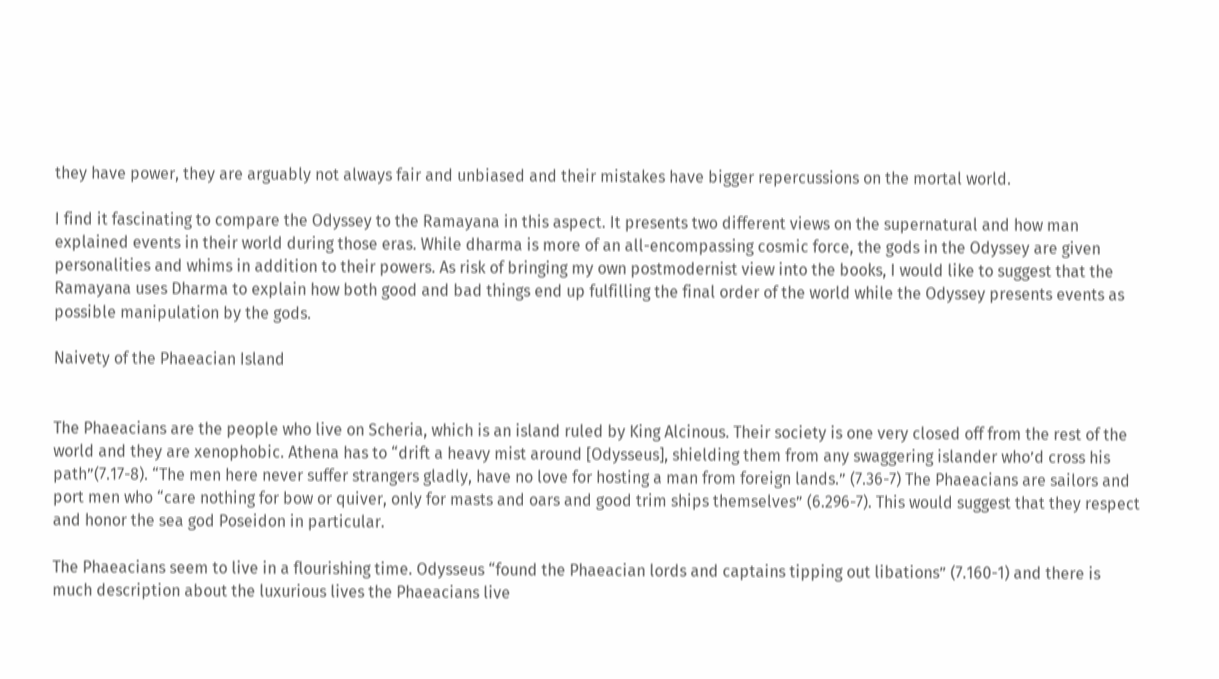they have power, they are arguably not always fair and unbiased and their mistakes have bigger repercussions on the mortal world.

I find it fascinating to compare the Odyssey to the Ramayana in this aspect. It presents two different views on the supernatural and how man explained events in their world during those eras. While dharma is more of an all-encompassing cosmic force, the gods in the Odyssey are given personalities and whims in addition to their powers. As risk of bringing my own postmodernist view into the books, I would like to suggest that the Ramayana uses Dharma to explain how both good and bad things end up fulfilling the final order of the world while the Odyssey presents events as possible manipulation by the gods.

Naivety of the Phaeacian Island


The Phaeacians are the people who live on Scheria, which is an island ruled by King Alcinous. Their society is one very closed off from the rest of the world and they are xenophobic. Athena has to “drift a heavy mist around [Odysseus], shielding them from any swaggering islander who’d cross his path”(7.17-8). “The men here never suffer strangers gladly, have no love for hosting a man from foreign lands.” (7.36-7) The Phaeacians are sailors and port men who “care nothing for bow or quiver, only for masts and oars and good trim ships themselves” (6.296-7). This would suggest that they respect and honor the sea god Poseidon in particular.

The Phaeacians seem to live in a flourishing time. Odysseus “found the Phaeacian lords and captains tipping out libations” (7.160-1) and there is much description about the luxurious lives the Phaeacians live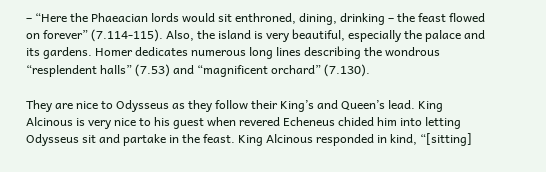– “Here the Phaeacian lords would sit enthroned, dining, drinking – the feast flowed on forever” (7.114-115). Also, the island is very beautiful, especially the palace and its gardens. Homer dedicates numerous long lines describing the wondrous “resplendent halls” (7.53) and “magnificent orchard” (7.130).

They are nice to Odysseus as they follow their King’s and Queen’s lead. King Alcinous is very nice to his guest when revered Echeneus chided him into letting Odysseus sit and partake in the feast. King Alcinous responded in kind, “[sitting]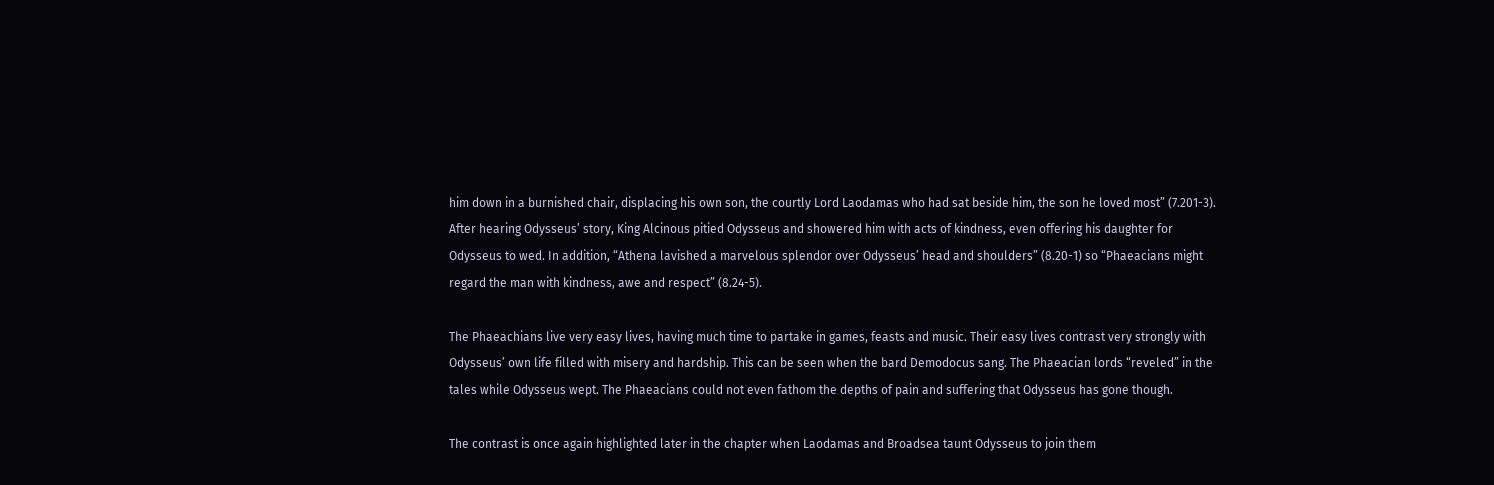him down in a burnished chair, displacing his own son, the courtly Lord Laodamas who had sat beside him, the son he loved most” (7.201-3). After hearing Odysseus’ story, King Alcinous pitied Odysseus and showered him with acts of kindness, even offering his daughter for Odysseus to wed. In addition, “Athena lavished a marvelous splendor over Odysseus’ head and shoulders” (8.20-1) so “Phaeacians might regard the man with kindness, awe and respect” (8.24-5).

The Phaeachians live very easy lives, having much time to partake in games, feasts and music. Their easy lives contrast very strongly with Odysseus’ own life filled with misery and hardship. This can be seen when the bard Demodocus sang. The Phaeacian lords “reveled” in the tales while Odysseus wept. The Phaeacians could not even fathom the depths of pain and suffering that Odysseus has gone though.

The contrast is once again highlighted later in the chapter when Laodamas and Broadsea taunt Odysseus to join them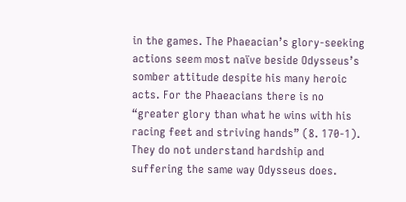in the games. The Phaeacian’s glory-seeking actions seem most naïve beside Odysseus’s somber attitude despite his many heroic acts. For the Phaeacians there is no “greater glory than what he wins with his racing feet and striving hands” (8. 170-1). They do not understand hardship and suffering the same way Odysseus does.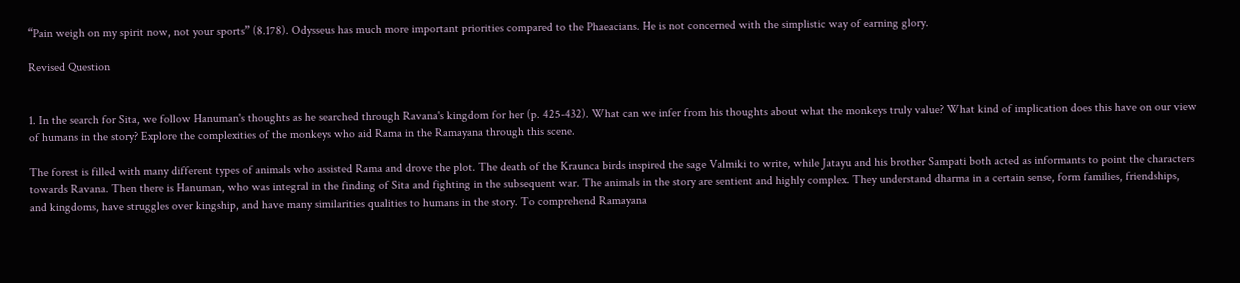“Pain weigh on my spirit now, not your sports” (8.178). Odysseus has much more important priorities compared to the Phaeacians. He is not concerned with the simplistic way of earning glory.

Revised Question


1. In the search for Sita, we follow Hanuman's thoughts as he searched through Ravana's kingdom for her (p. 425-432). What can we infer from his thoughts about what the monkeys truly value? What kind of implication does this have on our view of humans in the story? Explore the complexities of the monkeys who aid Rama in the Ramayana through this scene.

The forest is filled with many different types of animals who assisted Rama and drove the plot. The death of the Kraunca birds inspired the sage Valmiki to write, while Jatayu and his brother Sampati both acted as informants to point the characters towards Ravana. Then there is Hanuman, who was integral in the finding of Sita and fighting in the subsequent war. The animals in the story are sentient and highly complex. They understand dharma in a certain sense, form families, friendships, and kingdoms, have struggles over kingship, and have many similarities qualities to humans in the story. To comprehend Ramayana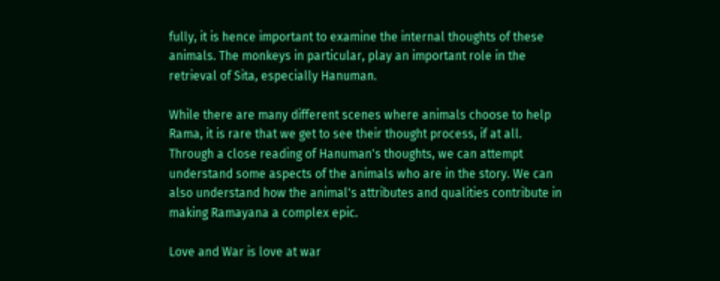fully, it is hence important to examine the internal thoughts of these animals. The monkeys in particular, play an important role in the retrieval of Sita, especially Hanuman.

While there are many different scenes where animals choose to help Rama, it is rare that we get to see their thought process, if at all. Through a close reading of Hanuman's thoughts, we can attempt understand some aspects of the animals who are in the story. We can also understand how the animal's attributes and qualities contribute in making Ramayana a complex epic.

Love and War is love at war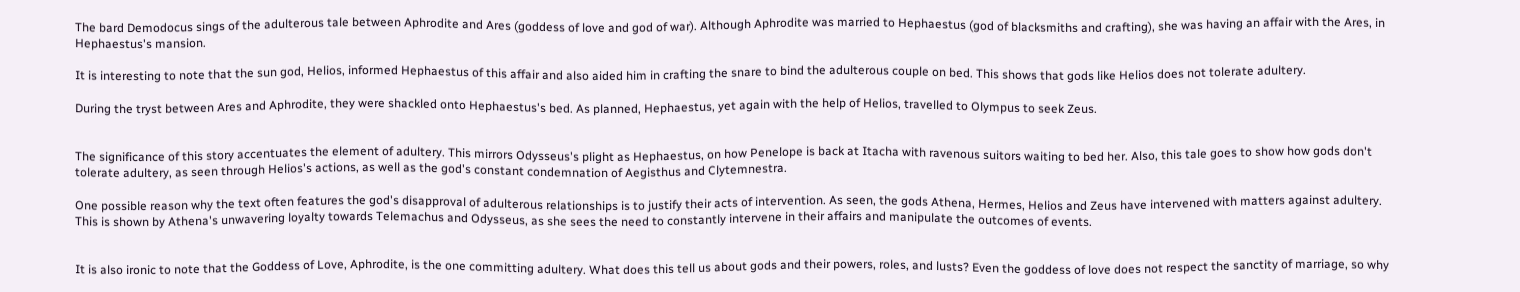The bard Demodocus sings of the adulterous tale between Aphrodite and Ares (goddess of love and god of war). Although Aphrodite was married to Hephaestus (god of blacksmiths and crafting), she was having an affair with the Ares, in Hephaestus's mansion.

It is interesting to note that the sun god, Helios, informed Hephaestus of this affair and also aided him in crafting the snare to bind the adulterous couple on bed. This shows that gods like Helios does not tolerate adultery.

During the tryst between Ares and Aphrodite, they were shackled onto Hephaestus's bed. As planned, Hephaestus, yet again with the help of Helios, travelled to Olympus to seek Zeus.


The significance of this story accentuates the element of adultery. This mirrors Odysseus's plight as Hephaestus, on how Penelope is back at Itacha with ravenous suitors waiting to bed her. Also, this tale goes to show how gods don't tolerate adultery, as seen through Helios's actions, as well as the god's constant condemnation of Aegisthus and Clytemnestra.

One possible reason why the text often features the god's disapproval of adulterous relationships is to justify their acts of intervention. As seen, the gods Athena, Hermes, Helios and Zeus have intervened with matters against adultery. This is shown by Athena's unwavering loyalty towards Telemachus and Odysseus, as she sees the need to constantly intervene in their affairs and manipulate the outcomes of events.


It is also ironic to note that the Goddess of Love, Aphrodite, is the one committing adultery. What does this tell us about gods and their powers, roles, and lusts? Even the goddess of love does not respect the sanctity of marriage, so why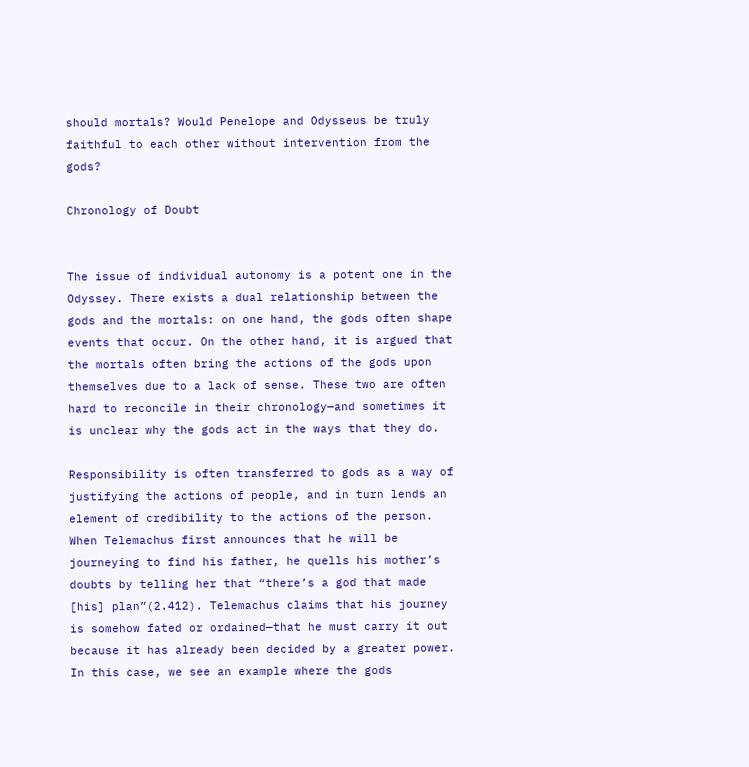should mortals? Would Penelope and Odysseus be truly faithful to each other without intervention from the gods?

Chronology of Doubt


The issue of individual autonomy is a potent one in the Odyssey. There exists a dual relationship between the gods and the mortals: on one hand, the gods often shape events that occur. On the other hand, it is argued that the mortals often bring the actions of the gods upon themselves due to a lack of sense. These two are often hard to reconcile in their chronology—and sometimes it is unclear why the gods act in the ways that they do.

Responsibility is often transferred to gods as a way of justifying the actions of people, and in turn lends an element of credibility to the actions of the person. When Telemachus first announces that he will be journeying to find his father, he quells his mother’s doubts by telling her that “there’s a god that made [his] plan”(2.412). Telemachus claims that his journey is somehow fated or ordained—that he must carry it out because it has already been decided by a greater power. In this case, we see an example where the gods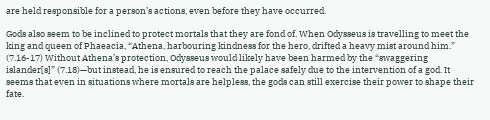are held responsible for a person’s actions, even before they have occurred.

Gods also seem to be inclined to protect mortals that they are fond of. When Odysseus is travelling to meet the king and queen of Phaeacia, “Athena, harbouring kindness for the hero, drifted a heavy mist around him.” (7.16-17) Without Athena’s protection, Odysseus would likely have been harmed by the “swaggering islander[s]” (7.18)—but instead, he is ensured to reach the palace safely due to the intervention of a god. It seems that even in situations where mortals are helpless, the gods can still exercise their power to shape their fate.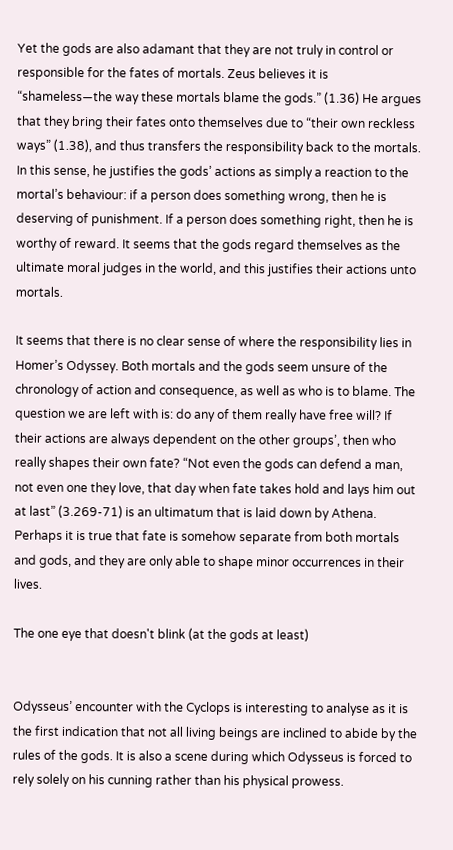Yet the gods are also adamant that they are not truly in control or responsible for the fates of mortals. Zeus believes it is “shameless—the way these mortals blame the gods.” (1.36) He argues that they bring their fates onto themselves due to “their own reckless ways” (1.38), and thus transfers the responsibility back to the mortals. In this sense, he justifies the gods’ actions as simply a reaction to the mortal’s behaviour: if a person does something wrong, then he is deserving of punishment. If a person does something right, then he is worthy of reward. It seems that the gods regard themselves as the ultimate moral judges in the world, and this justifies their actions unto mortals.

It seems that there is no clear sense of where the responsibility lies in Homer’s Odyssey. Both mortals and the gods seem unsure of the chronology of action and consequence, as well as who is to blame. The question we are left with is: do any of them really have free will? If their actions are always dependent on the other groups’, then who really shapes their own fate? “Not even the gods can defend a man, not even one they love, that day when fate takes hold and lays him out at last” (3.269-71) is an ultimatum that is laid down by Athena. Perhaps it is true that fate is somehow separate from both mortals and gods, and they are only able to shape minor occurrences in their lives.

The one eye that doesn't blink (at the gods at least)


Odysseus’ encounter with the Cyclops is interesting to analyse as it is the first indication that not all living beings are inclined to abide by the rules of the gods. It is also a scene during which Odysseus is forced to rely solely on his cunning rather than his physical prowess.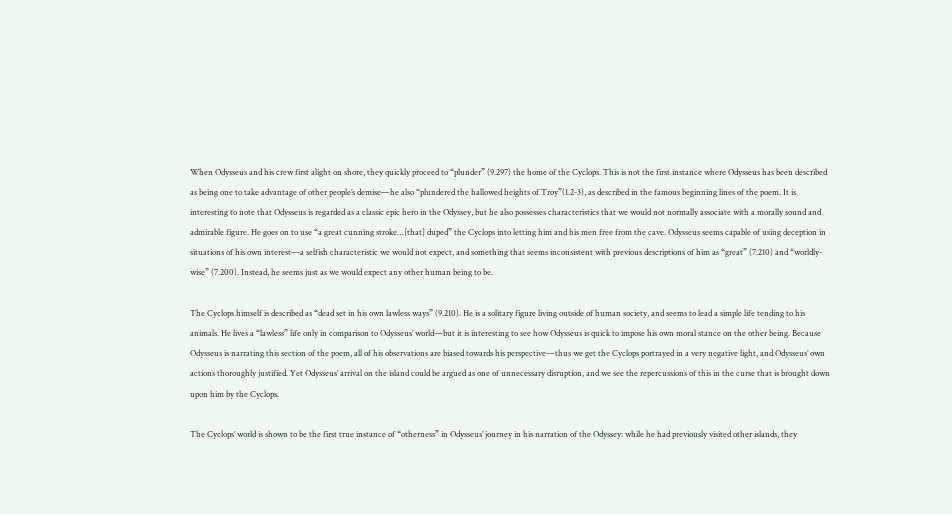When Odysseus and his crew first alight on shore, they quickly proceed to “plunder” (9.297) the home of the Cyclops. This is not the first instance where Odysseus has been described as being one to take advantage of other people’s demise—he also “plundered the hallowed heights of Troy”(1.2-3), as described in the famous beginning lines of the poem. It is interesting to note that Odysseus is regarded as a classic epic hero in the Odyssey, but he also possesses characteristics that we would not normally associate with a morally sound and admirable figure. He goes on to use “a great cunning stroke…[that] duped” the Cyclops into letting him and his men free from the cave. Odysseus seems capable of using deception in situations of his own interest—a selfish characteristic we would not expect, and something that seems inconsistent with previous descriptions of him as “great” (7.210) and “worldly-wise” (7.200). Instead, he seems just as we would expect any other human being to be.

The Cyclops himself is described as “dead set in his own lawless ways” (9.210). He is a solitary figure living outside of human society, and seems to lead a simple life tending to his animals. He lives a “lawless” life only in comparison to Odysseus’ world—but it is interesting to see how Odysseus is quick to impose his own moral stance on the other being. Because Odysseus is narrating this section of the poem, all of his observations are biased towards his perspective—thus we get the Cyclops portrayed in a very negative light, and Odysseus’ own actions thoroughly justified. Yet Odysseus’ arrival on the island could be argued as one of unnecessary disruption, and we see the repercussions of this in the curse that is brought down upon him by the Cyclops.

The Cyclops’ world is shown to be the first true instance of “otherness” in Odysseus’ journey in his narration of the Odyssey: while he had previously visited other islands, they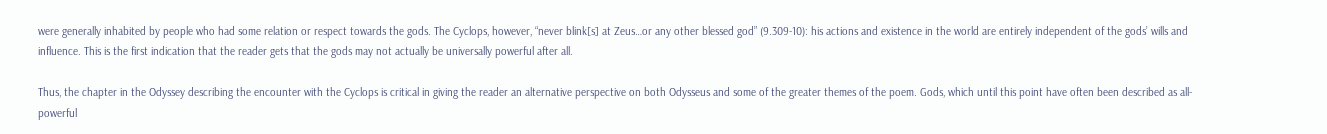were generally inhabited by people who had some relation or respect towards the gods. The Cyclops, however, “never blink[s] at Zeus…or any other blessed god” (9.309-10): his actions and existence in the world are entirely independent of the gods’ wills and influence. This is the first indication that the reader gets that the gods may not actually be universally powerful after all.

Thus, the chapter in the Odyssey describing the encounter with the Cyclops is critical in giving the reader an alternative perspective on both Odysseus and some of the greater themes of the poem. Gods, which until this point have often been described as all-powerful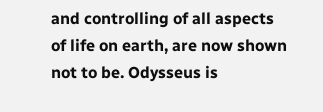and controlling of all aspects of life on earth, are now shown not to be. Odysseus is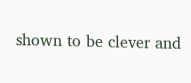shown to be clever and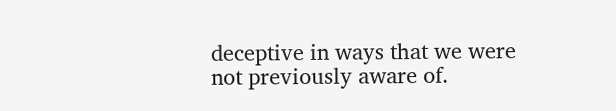deceptive in ways that we were not previously aware of.